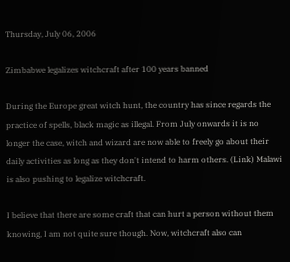Thursday, July 06, 2006

Zimbabwe legalizes witchcraft after 100 years banned

During the Europe great witch hunt, the country has since regards the practice of spells, black magic as illegal. From July onwards it is no longer the case, witch and wizard are now able to freely go about their daily activities as long as they don't intend to harm others. (Link) Malawi is also pushing to legalize witchcraft.

I believe that there are some craft that can hurt a person without them knowing, I am not quite sure though. Now, witchcraft also can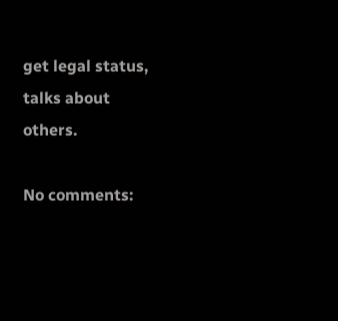get legal status, talks about others.

No comments: